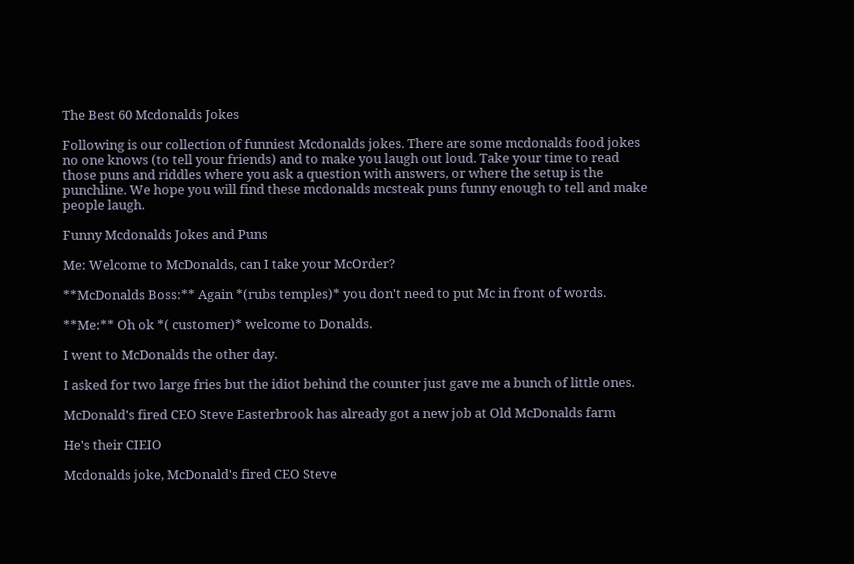The Best 60 Mcdonalds Jokes

Following is our collection of funniest Mcdonalds jokes. There are some mcdonalds food jokes no one knows (to tell your friends) and to make you laugh out loud. Take your time to read those puns and riddles where you ask a question with answers, or where the setup is the punchline. We hope you will find these mcdonalds mcsteak puns funny enough to tell and make people laugh.

Funny Mcdonalds Jokes and Puns

Me: Welcome to McDonalds, can I take your McOrder?

**McDonalds Boss:** Again *(rubs temples)* you don't need to put Mc in front of words.

**Me:** Oh ok *( customer)* welcome to Donalds.

I went to McDonalds the other day.

I asked for two large fries but the idiot behind the counter just gave me a bunch of little ones.

McDonald's fired CEO Steve Easterbrook has already got a new job at Old McDonalds farm

He's their CIEIO

Mcdonalds joke, McDonald's fired CEO Steve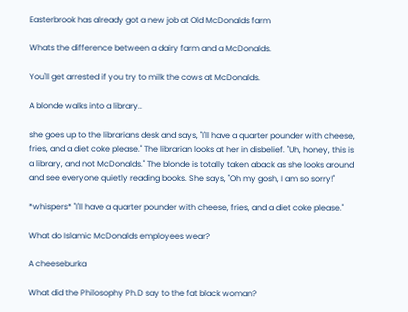Easterbrook has already got a new job at Old McDonalds farm

Whats the difference between a dairy farm and a McDonalds.

You'll get arrested if you try to milk the cows at McDonalds.

A blonde walks into a library..

she goes up to the librarians desk and says, "I'll have a quarter pounder with cheese, fries, and a diet coke please." The librarian looks at her in disbelief. "Uh, honey, this is a library, and not McDonalds." The blonde is totally taken aback as she looks around and see everyone quietly reading books. She says, "Oh my gosh, I am so sorry!"

*whispers* "I'll have a quarter pounder with cheese, fries, and a diet coke please."

What do Islamic McDonalds employees wear?

A cheeseburka

What did the Philosophy Ph.D say to the fat black woman?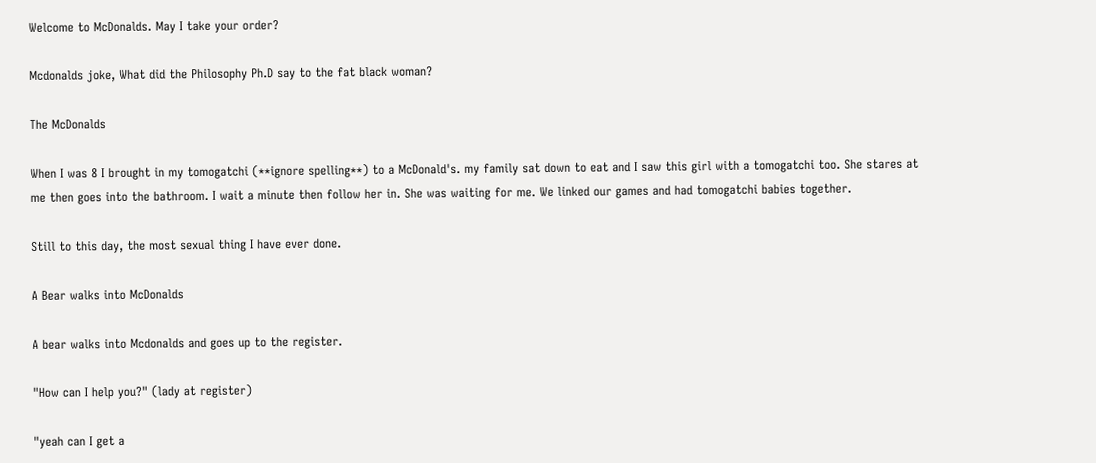Welcome to McDonalds. May I take your order?

Mcdonalds joke, What did the Philosophy Ph.D say to the fat black woman?

The McDonalds

When I was 8 I brought in my tomogatchi (**ignore spelling**) to a McDonald's. my family sat down to eat and I saw this girl with a tomogatchi too. She stares at me then goes into the bathroom. I wait a minute then follow her in. She was waiting for me. We linked our games and had tomogatchi babies together.

Still to this day, the most sexual thing I have ever done.

A Bear walks into McDonalds

A bear walks into Mcdonalds and goes up to the register.

"How can I help you?" (lady at register)

"yeah can I get a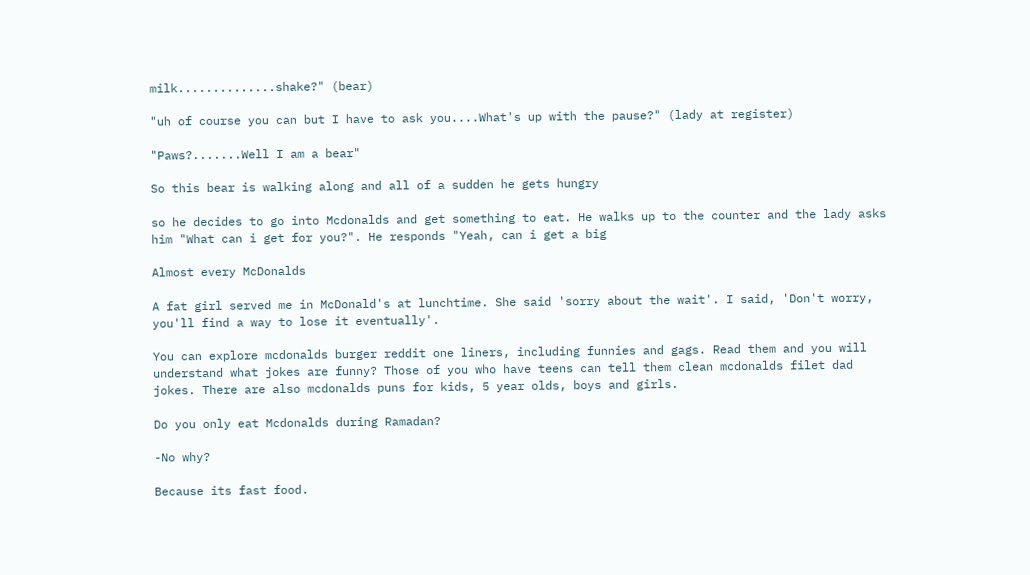milk..............shake?" (bear)

"uh of course you can but I have to ask you....What's up with the pause?" (lady at register)

"Paws?.......Well I am a bear"

So this bear is walking along and all of a sudden he gets hungry

so he decides to go into Mcdonalds and get something to eat. He walks up to the counter and the lady asks him "What can i get for you?". He responds "Yeah, can i get a big

Almost every McDonalds

A fat girl served me in McDonald's at lunchtime. She said 'sorry about the wait'. I said, 'Don't worry, you'll find a way to lose it eventually'.

You can explore mcdonalds burger reddit one liners, including funnies and gags. Read them and you will understand what jokes are funny? Those of you who have teens can tell them clean mcdonalds filet dad jokes. There are also mcdonalds puns for kids, 5 year olds, boys and girls.

Do you only eat Mcdonalds during Ramadan?

-No why?

Because its fast food.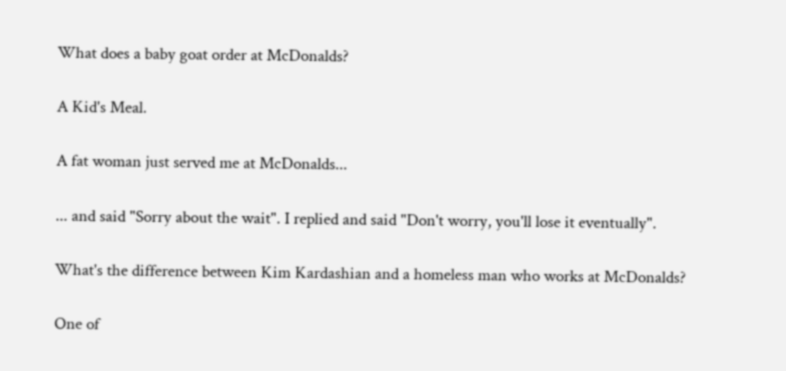What does a baby goat order at McDonalds?

A Kid's Meal.

A fat woman just served me at McDonalds...

... and said "Sorry about the wait". I replied and said "Don't worry, you'll lose it eventually".

What's the difference between Kim Kardashian and a homeless man who works at McDonalds?

One of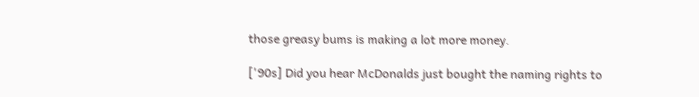those greasy bums is making a lot more money.

['90s] Did you hear McDonalds just bought the naming rights to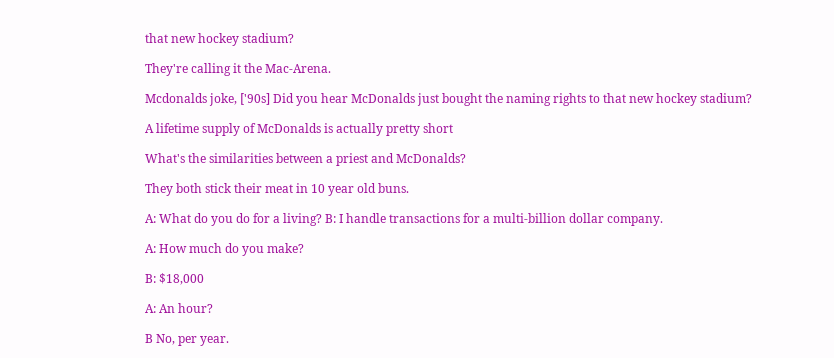that new hockey stadium?

They're calling it the Mac-Arena.

Mcdonalds joke, ['90s] Did you hear McDonalds just bought the naming rights to that new hockey stadium?

A lifetime supply of McDonalds is actually pretty short

What's the similarities between a priest and McDonalds?

They both stick their meat in 10 year old buns.

A: What do you do for a living? B: I handle transactions for a multi-billion dollar company.

A: How much do you make?

B: $18,000

A: An hour?

B No, per year.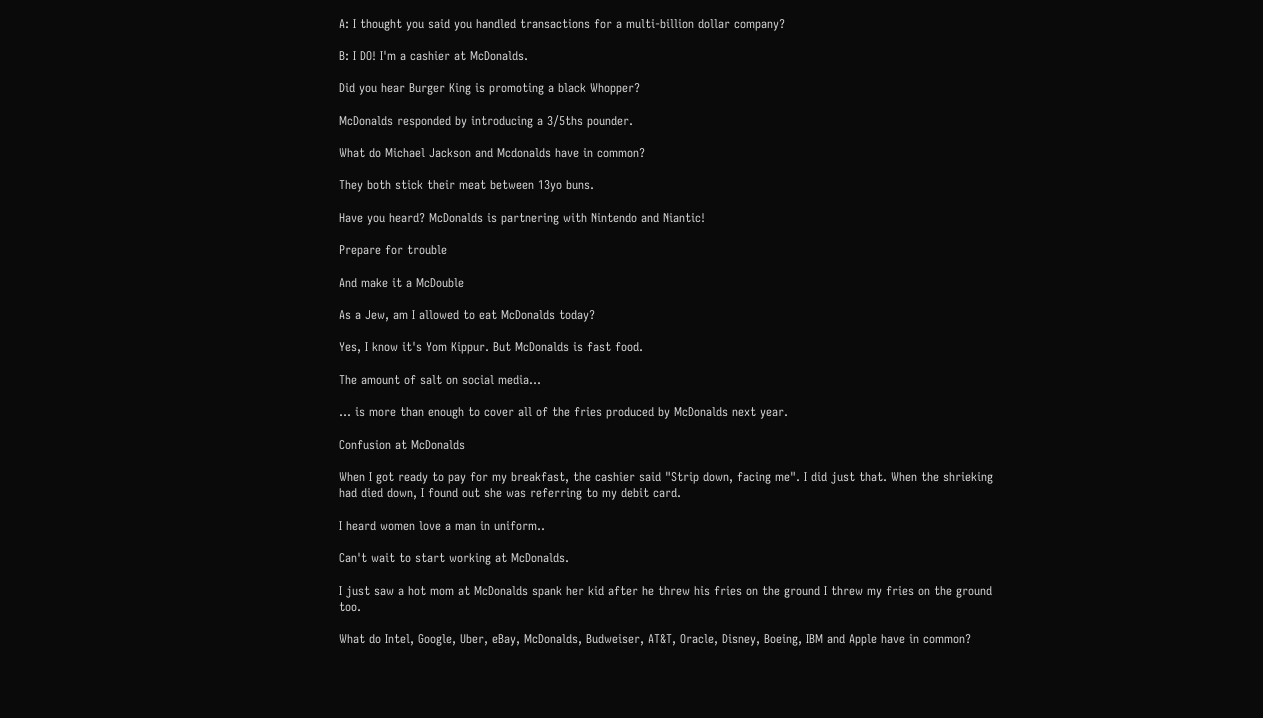A: I thought you said you handled transactions for a multi-billion dollar company?

B: I DO! I'm a cashier at McDonalds.

Did you hear Burger King is promoting a black Whopper?

McDonalds responded by introducing a 3/5ths pounder.

What do Michael Jackson and Mcdonalds have in common?

They both stick their meat between 13yo buns.

Have you heard? McDonalds is partnering with Nintendo and Niantic!

Prepare for trouble

And make it a McDouble

As a Jew, am I allowed to eat McDonalds today?

Yes, I know it's Yom Kippur. But McDonalds is fast food.

The amount of salt on social media...

... is more than enough to cover all of the fries produced by McDonalds next year.

Confusion at McDonalds

When I got ready to pay for my breakfast, the cashier said "Strip down, facing me". I did just that. When the shrieking had died down, I found out she was referring to my debit card.

I heard women love a man in uniform..

Can't wait to start working at McDonalds.

I just saw a hot mom at McDonalds spank her kid after he threw his fries on the ground I threw my fries on the ground too.

What do Intel, Google, Uber, eBay, McDonalds, Budweiser, AT&T, Oracle, Disney, Boeing, IBM and Apple have in common?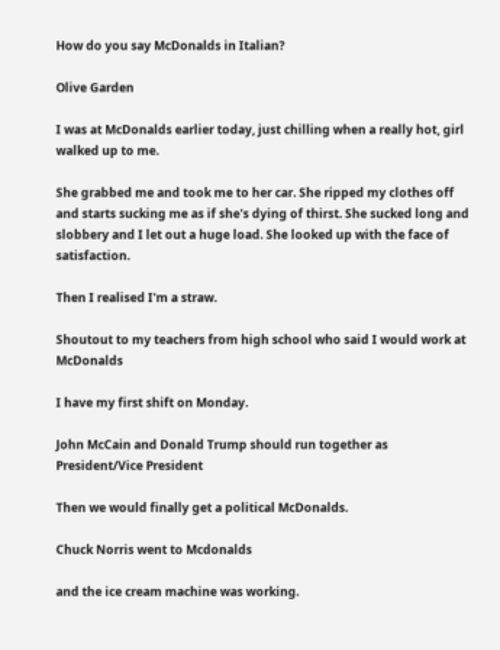How do you say McDonalds in Italian?

Olive Garden

I was at McDonalds earlier today, just chilling when a really hot, girl walked up to me.

She grabbed me and took me to her car. She ripped my clothes off and starts sucking me as if she's dying of thirst. She sucked long and slobbery and I let out a huge load. She looked up with the face of satisfaction.

Then I realised I'm a straw.

Shoutout to my teachers from high school who said I would work at McDonalds

I have my first shift on Monday.

John McCain and Donald Trump should run together as President/Vice President

Then we would finally get a political McDonalds.

Chuck Norris went to Mcdonalds

and the ice cream machine was working.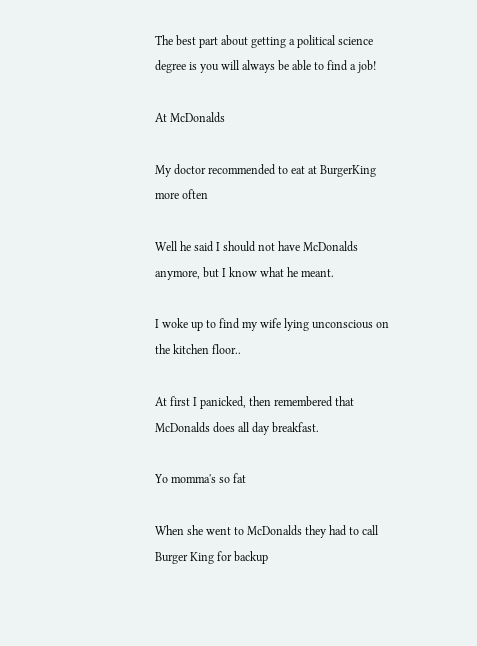The best part about getting a political science degree is you will always be able to find a job!

At McDonalds

My doctor recommended to eat at BurgerKing more often

Well he said I should not have McDonalds anymore, but I know what he meant.

I woke up to find my wife lying unconscious on the kitchen floor..

At first I panicked, then remembered that McDonalds does all day breakfast.

Yo momma's so fat

When she went to McDonalds they had to call Burger King for backup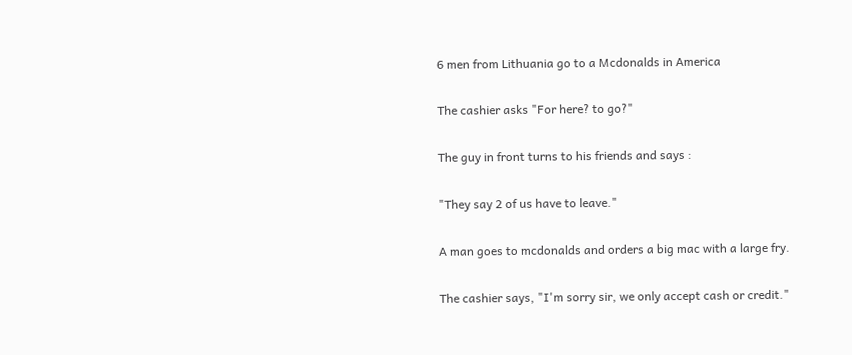6 men from Lithuania go to a Mcdonalds in America

The cashier asks "For here? to go?"

The guy in front turns to his friends and says :

"They say 2 of us have to leave."

A man goes to mcdonalds and orders a big mac with a large fry.

The cashier says, "I'm sorry sir, we only accept cash or credit."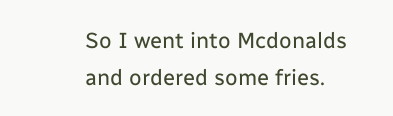So I went into Mcdonalds and ordered some fries.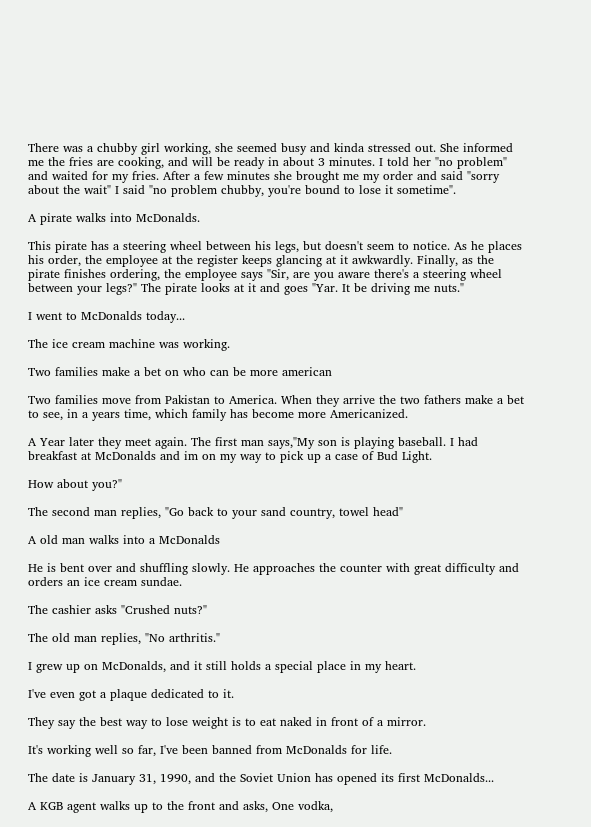There was a chubby girl working, she seemed busy and kinda stressed out. She informed me the fries are cooking, and will be ready in about 3 minutes. I told her "no problem" and waited for my fries. After a few minutes she brought me my order and said "sorry about the wait" I said "no problem chubby, you're bound to lose it sometime".

A pirate walks into McDonalds.

This pirate has a steering wheel between his legs, but doesn't seem to notice. As he places his order, the employee at the register keeps glancing at it awkwardly. Finally, as the pirate finishes ordering, the employee says "Sir, are you aware there's a steering wheel between your legs?" The pirate looks at it and goes "Yar. It be driving me nuts."

I went to McDonalds today...

The ice cream machine was working.

Two families make a bet on who can be more american

Two families move from Pakistan to America. When they arrive the two fathers make a bet to see, in a years time, which family has become more Americanized.

A Year later they meet again. The first man says,"My son is playing baseball. I had breakfast at McDonalds and im on my way to pick up a case of Bud Light.

How about you?"

The second man replies, "Go back to your sand country, towel head"

A old man walks into a McDonalds

He is bent over and shuffling slowly. He approaches the counter with great difficulty and orders an ice cream sundae.

The cashier asks "Crushed nuts?"

The old man replies, "No arthritis."

I grew up on McDonalds, and it still holds a special place in my heart.

I've even got a plaque dedicated to it.

They say the best way to lose weight is to eat naked in front of a mirror.

It's working well so far, I've been banned from McDonalds for life.

The date is January 31, 1990, and the Soviet Union has opened its first McDonalds...

A KGB agent walks up to the front and asks, One vodka,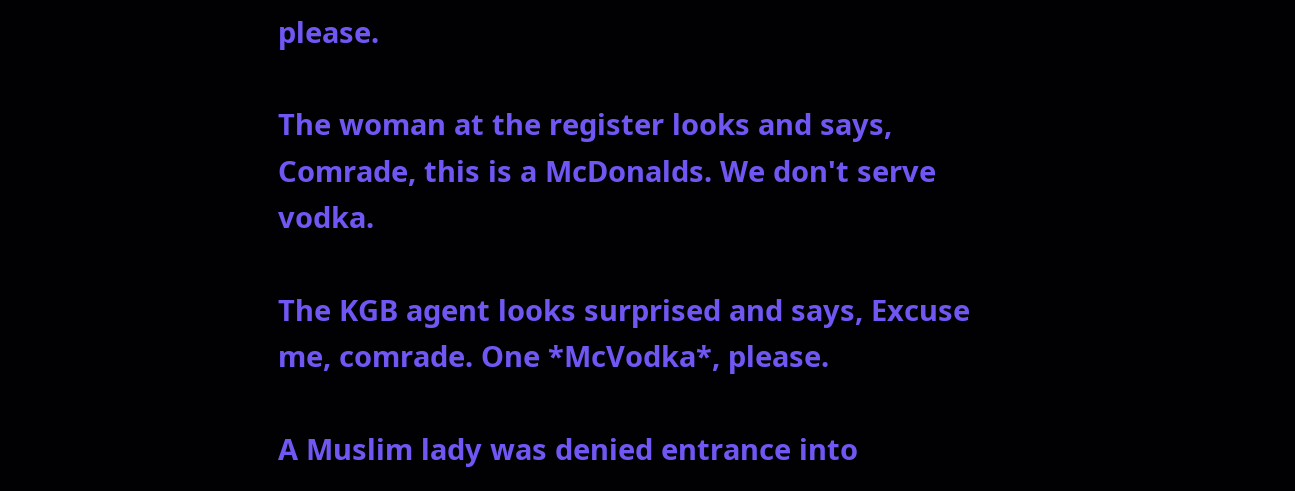please.

The woman at the register looks and says, Comrade, this is a McDonalds. We don't serve vodka.

The KGB agent looks surprised and says, Excuse me, comrade. One *McVodka*, please.

A Muslim lady was denied entrance into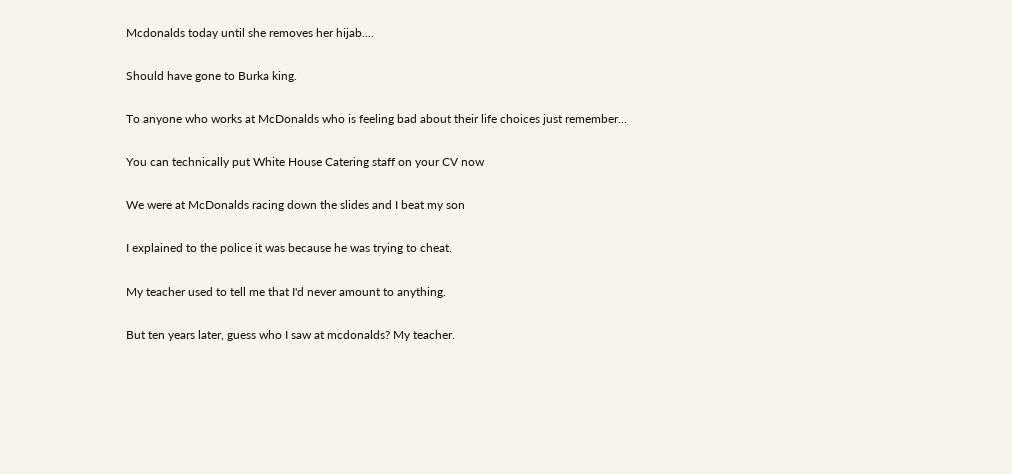Mcdonalds today until she removes her hijab....

Should have gone to Burka king.

To anyone who works at McDonalds who is feeling bad about their life choices just remember...

You can technically put White House Catering staff on your CV now

We were at McDonalds racing down the slides and I beat my son

I explained to the police it was because he was trying to cheat.

My teacher used to tell me that I'd never amount to anything.

But ten years later, guess who I saw at mcdonalds? My teacher.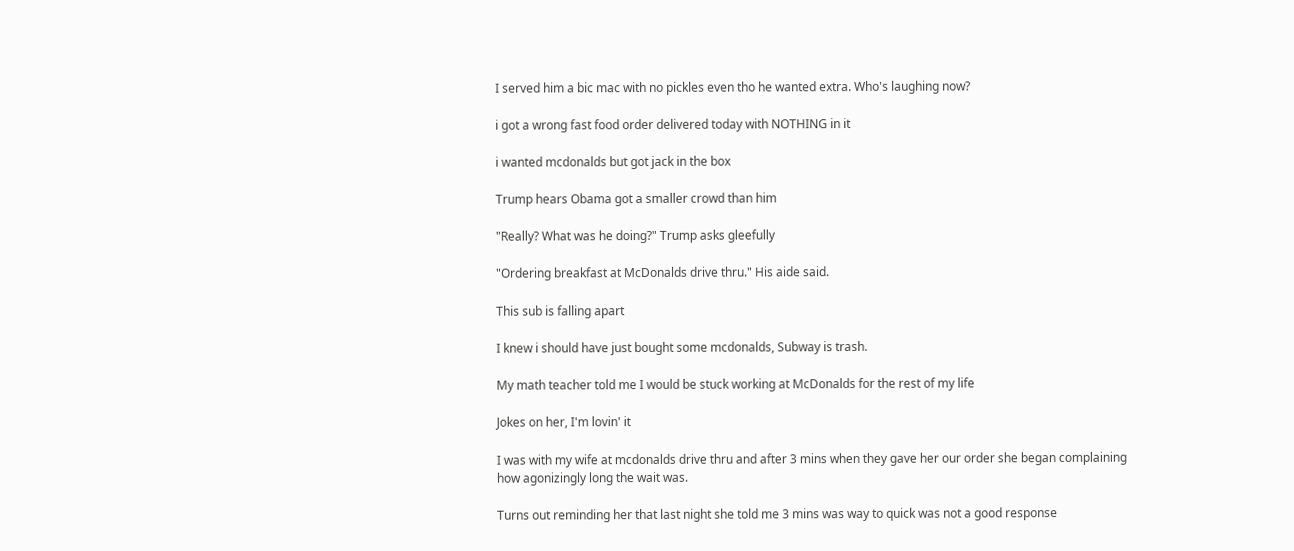I served him a bic mac with no pickles even tho he wanted extra. Who's laughing now?

i got a wrong fast food order delivered today with NOTHING in it

i wanted mcdonalds but got jack in the box

Trump hears Obama got a smaller crowd than him

"Really? What was he doing?" Trump asks gleefully

"Ordering breakfast at McDonalds drive thru." His aide said.

This sub is falling apart

I knew i should have just bought some mcdonalds, Subway is trash.

My math teacher told me I would be stuck working at McDonalds for the rest of my life

Jokes on her, I'm lovin' it

I was with my wife at mcdonalds drive thru and after 3 mins when they gave her our order she began complaining how agonizingly long the wait was.

Turns out reminding her that last night she told me 3 mins was way to quick was not a good response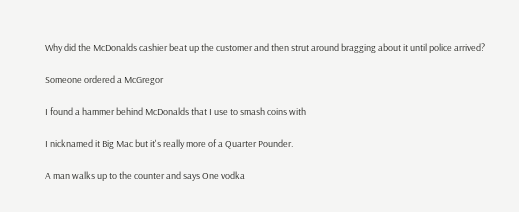Why did the McDonalds cashier beat up the customer and then strut around bragging about it until police arrived?

Someone ordered a McGregor

I found a hammer behind McDonalds that I use to smash coins with

I nicknamed it Big Mac but it's really more of a Quarter Pounder.

A man walks up to the counter and says One vodka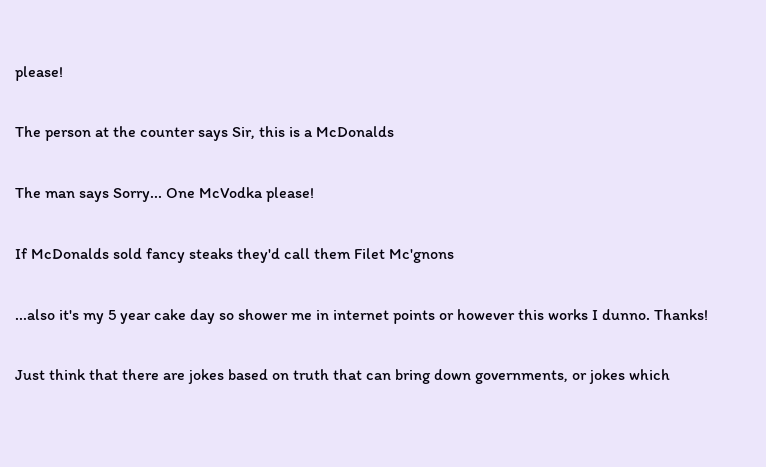please!

The person at the counter says Sir, this is a McDonalds

The man says Sorry... One McVodka please!

If McDonalds sold fancy steaks they'd call them Filet Mc'gnons

...also it's my 5 year cake day so shower me in internet points or however this works I dunno. Thanks!

Just think that there are jokes based on truth that can bring down governments, or jokes which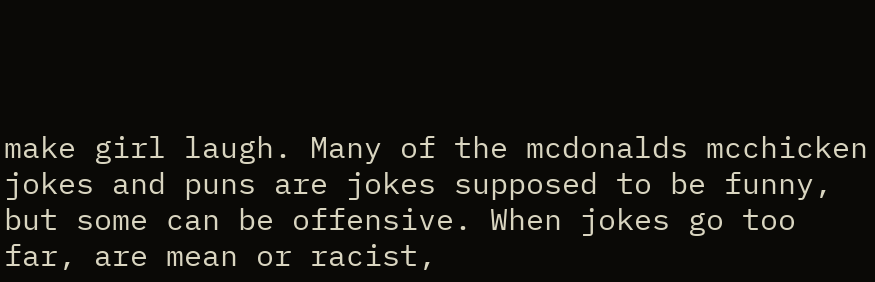make girl laugh. Many of the mcdonalds mcchicken jokes and puns are jokes supposed to be funny, but some can be offensive. When jokes go too far, are mean or racist,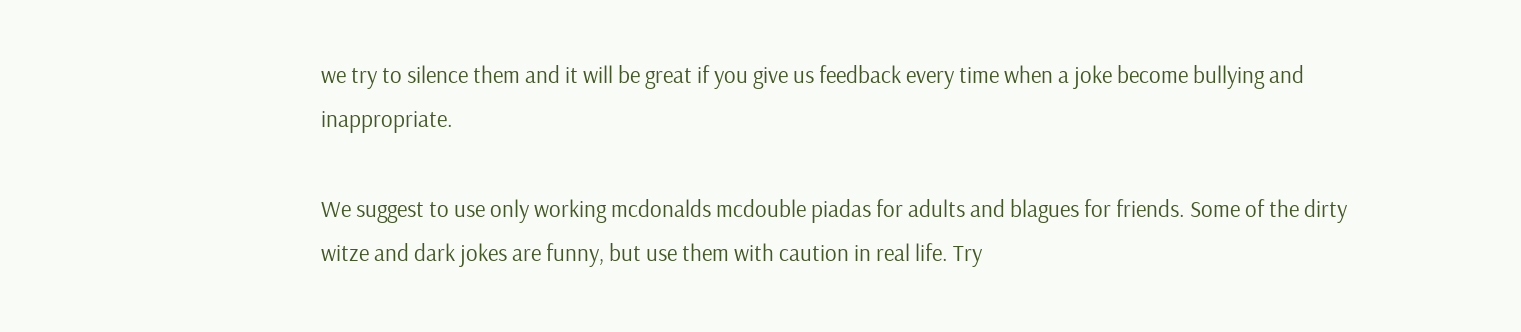we try to silence them and it will be great if you give us feedback every time when a joke become bullying and inappropriate.

We suggest to use only working mcdonalds mcdouble piadas for adults and blagues for friends. Some of the dirty witze and dark jokes are funny, but use them with caution in real life. Try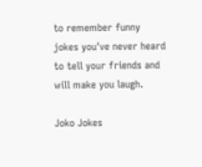to remember funny jokes you've never heard to tell your friends and will make you laugh.

Joko Jokes